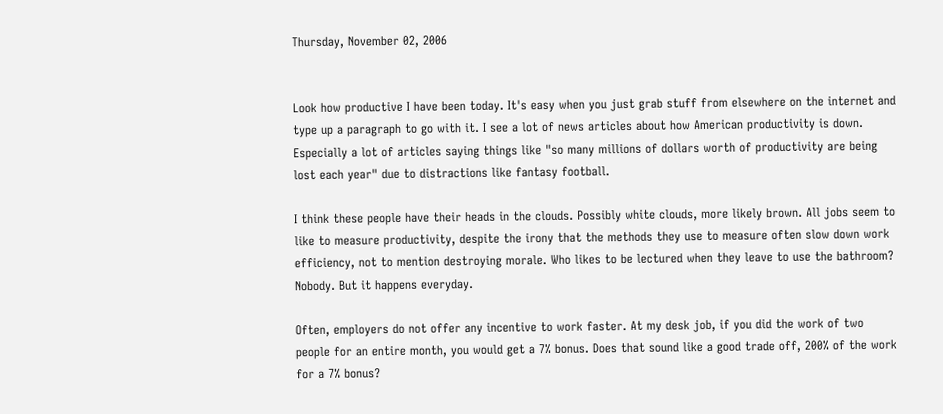Thursday, November 02, 2006


Look how productive I have been today. It's easy when you just grab stuff from elsewhere on the internet and type up a paragraph to go with it. I see a lot of news articles about how American productivity is down. Especially a lot of articles saying things like "so many millions of dollars worth of productivity are being lost each year" due to distractions like fantasy football.

I think these people have their heads in the clouds. Possibly white clouds, more likely brown. All jobs seem to like to measure productivity, despite the irony that the methods they use to measure often slow down work efficiency, not to mention destroying morale. Who likes to be lectured when they leave to use the bathroom? Nobody. But it happens everyday.

Often, employers do not offer any incentive to work faster. At my desk job, if you did the work of two people for an entire month, you would get a 7% bonus. Does that sound like a good trade off, 200% of the work for a 7% bonus?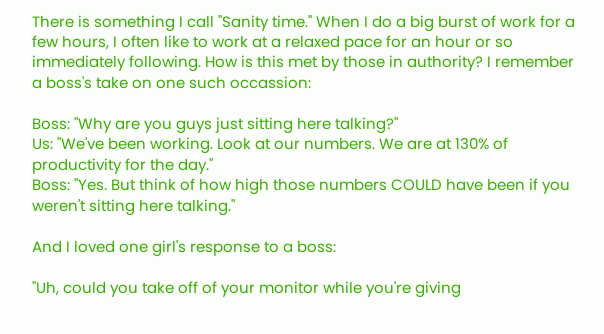There is something I call "Sanity time." When I do a big burst of work for a few hours, I often like to work at a relaxed pace for an hour or so immediately following. How is this met by those in authority? I remember a boss's take on one such occassion:

Boss: "Why are you guys just sitting here talking?"
Us: "We've been working. Look at our numbers. We are at 130% of productivity for the day."
Boss: "Yes. But think of how high those numbers COULD have been if you weren't sitting here talking."

And I loved one girl's response to a boss:

"Uh, could you take off of your monitor while you're giving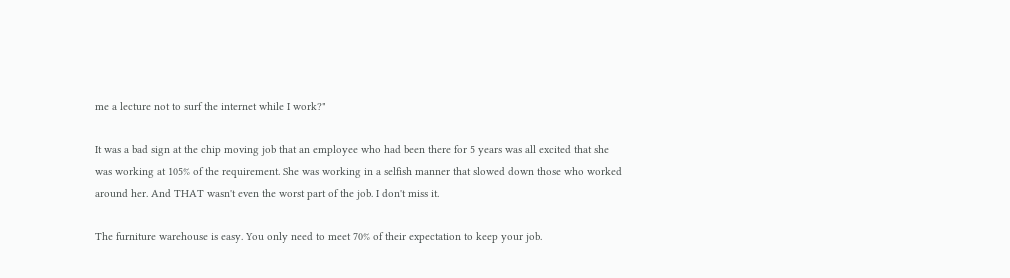me a lecture not to surf the internet while I work?"

It was a bad sign at the chip moving job that an employee who had been there for 5 years was all excited that she was working at 105% of the requirement. She was working in a selfish manner that slowed down those who worked around her. And THAT wasn't even the worst part of the job. I don't miss it.

The furniture warehouse is easy. You only need to meet 70% of their expectation to keep your job.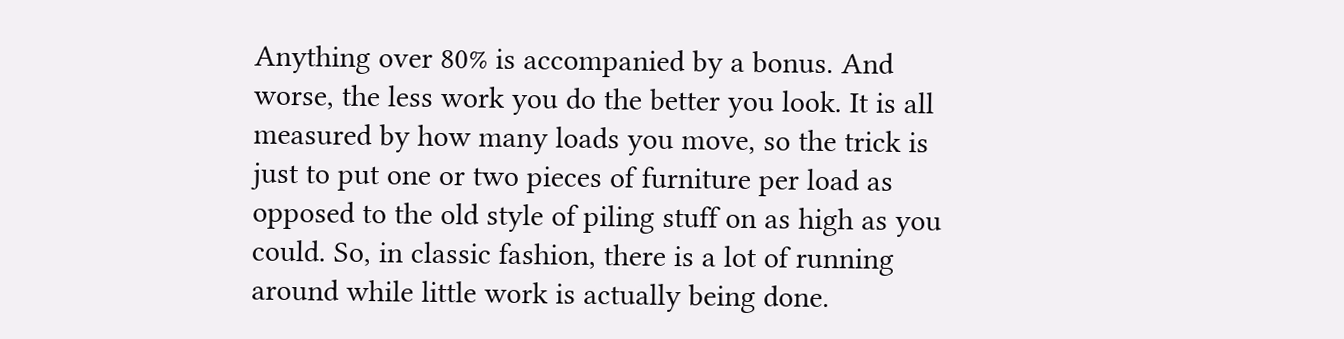Anything over 80% is accompanied by a bonus. And worse, the less work you do the better you look. It is all measured by how many loads you move, so the trick is just to put one or two pieces of furniture per load as opposed to the old style of piling stuff on as high as you could. So, in classic fashion, there is a lot of running around while little work is actually being done.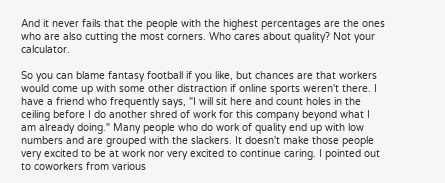And it never fails that the people with the highest percentages are the ones who are also cutting the most corners. Who cares about quality? Not your calculator.

So you can blame fantasy football if you like, but chances are that workers would come up with some other distraction if online sports weren't there. I have a friend who frequently says, "I will sit here and count holes in the ceiling before I do another shred of work for this company beyond what I am already doing." Many people who do work of quality end up with low numbers and are grouped with the slackers. It doesn't make those people very excited to be at work nor very excited to continue caring. I pointed out to coworkers from various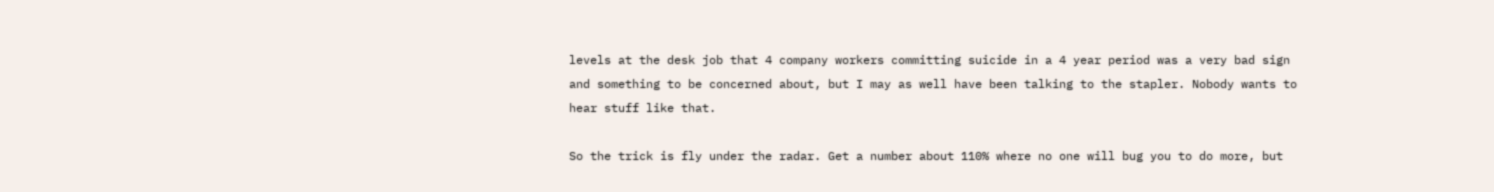levels at the desk job that 4 company workers committing suicide in a 4 year period was a very bad sign and something to be concerned about, but I may as well have been talking to the stapler. Nobody wants to hear stuff like that.

So the trick is fly under the radar. Get a number about 110% where no one will bug you to do more, but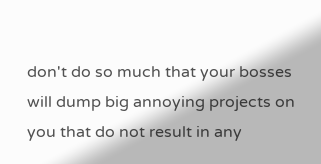don't do so much that your bosses will dump big annoying projects on you that do not result in any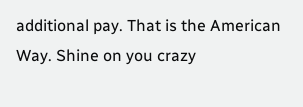additional pay. That is the American Way. Shine on you crazy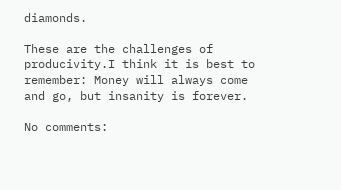diamonds.

These are the challenges of producivity.I think it is best to remember: Money will always come and go, but insanity is forever.

No comments: